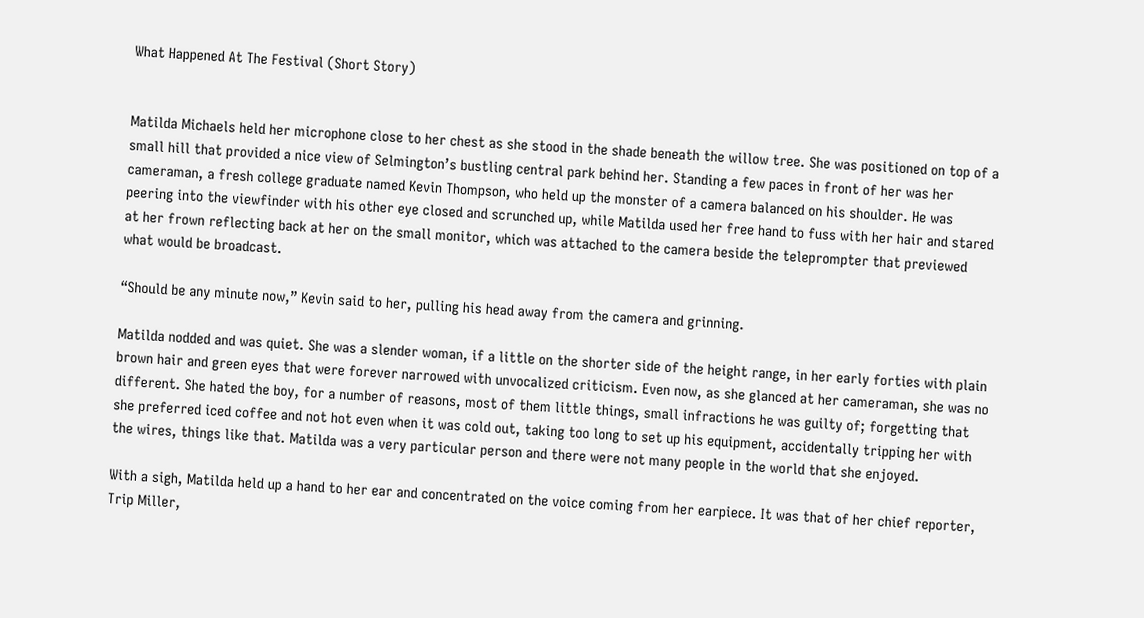What Happened At The Festival (Short Story)


Matilda Michaels held her microphone close to her chest as she stood in the shade beneath the willow tree. She was positioned on top of a small hill that provided a nice view of Selmington’s bustling central park behind her. Standing a few paces in front of her was her cameraman, a fresh college graduate named Kevin Thompson, who held up the monster of a camera balanced on his shoulder. He was peering into the viewfinder with his other eye closed and scrunched up, while Matilda used her free hand to fuss with her hair and stared at her frown reflecting back at her on the small monitor, which was attached to the camera beside the teleprompter that previewed what would be broadcast.

“Should be any minute now,” Kevin said to her, pulling his head away from the camera and grinning.

Matilda nodded and was quiet. She was a slender woman, if a little on the shorter side of the height range, in her early forties with plain brown hair and green eyes that were forever narrowed with unvocalized criticism. Even now, as she glanced at her cameraman, she was no different. She hated the boy, for a number of reasons, most of them little things, small infractions he was guilty of; forgetting that she preferred iced coffee and not hot even when it was cold out, taking too long to set up his equipment, accidentally tripping her with the wires, things like that. Matilda was a very particular person and there were not many people in the world that she enjoyed.

With a sigh, Matilda held up a hand to her ear and concentrated on the voice coming from her earpiece. It was that of her chief reporter, Trip Miller,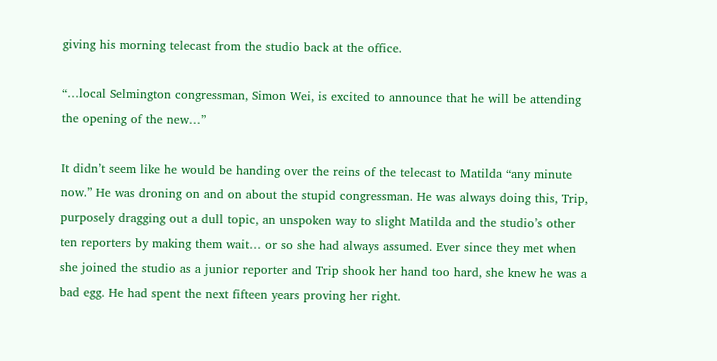giving his morning telecast from the studio back at the office.

“…local Selmington congressman, Simon Wei, is excited to announce that he will be attending the opening of the new…”

It didn’t seem like he would be handing over the reins of the telecast to Matilda “any minute now.” He was droning on and on about the stupid congressman. He was always doing this, Trip, purposely dragging out a dull topic, an unspoken way to slight Matilda and the studio’s other ten reporters by making them wait… or so she had always assumed. Ever since they met when she joined the studio as a junior reporter and Trip shook her hand too hard, she knew he was a bad egg. He had spent the next fifteen years proving her right.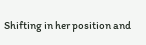Shifting in her position and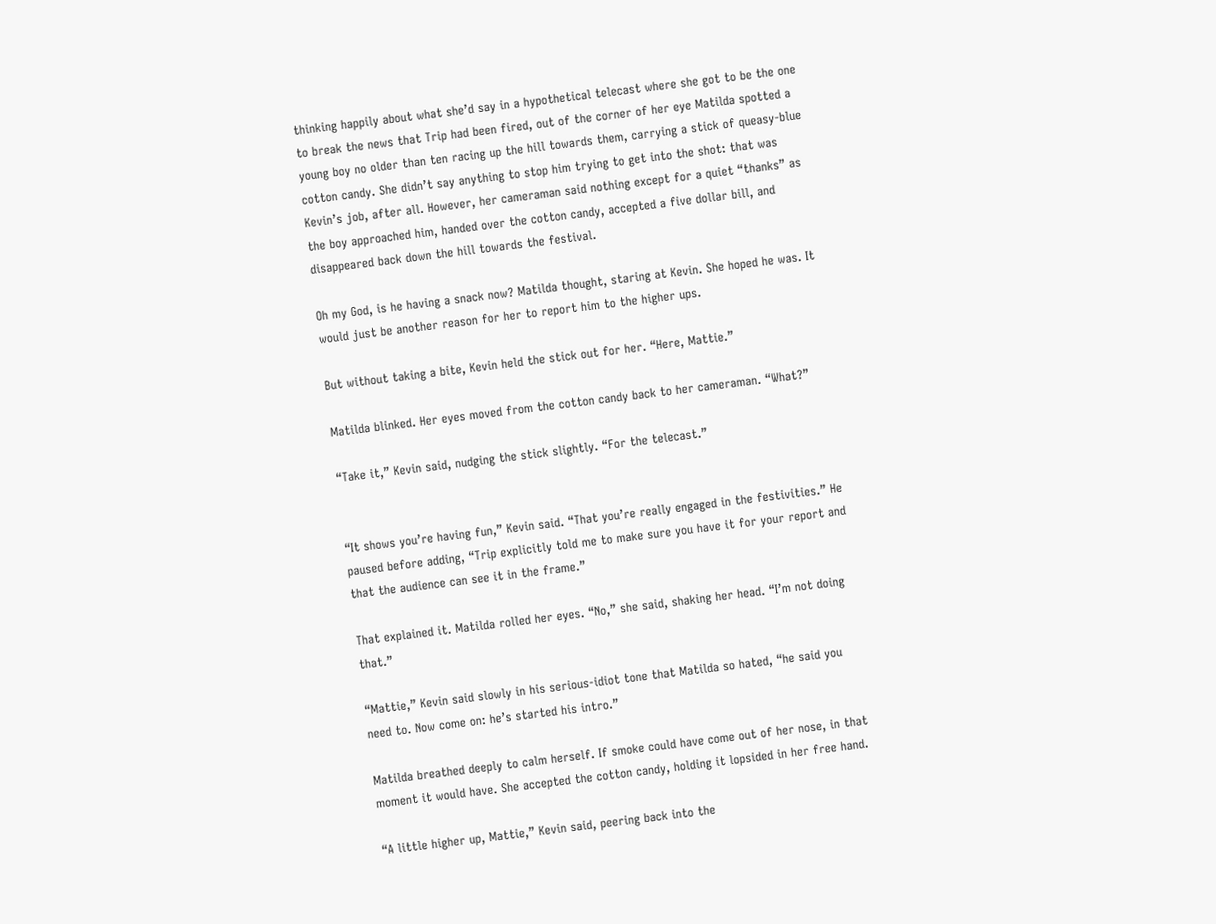thinking happily about what she’d say in a hypothetical telecast where she got to be the one to break the news that Trip had been fired, out of the corner of her eye Matilda spotted a young boy no older than ten racing up the hill towards them, carrying a stick of queasy-blue cotton candy. She didn’t say anything to stop him trying to get into the shot: that was Kevin’s job, after all. However, her cameraman said nothing except for a quiet “thanks” as the boy approached him, handed over the cotton candy, accepted a five dollar bill, and disappeared back down the hill towards the festival.

Oh my God, is he having a snack now? Matilda thought, staring at Kevin. She hoped he was. It would just be another reason for her to report him to the higher ups.

But without taking a bite, Kevin held the stick out for her. “Here, Mattie.”

Matilda blinked. Her eyes moved from the cotton candy back to her cameraman. “What?”

“Take it,” Kevin said, nudging the stick slightly. “For the telecast.”


“It shows you’re having fun,” Kevin said. “That you’re really engaged in the festivities.” He paused before adding, “Trip explicitly told me to make sure you have it for your report and that the audience can see it in the frame.”

That explained it. Matilda rolled her eyes. “No,” she said, shaking her head. “I’m not doing that.”

“Mattie,” Kevin said slowly in his serious-idiot tone that Matilda so hated, “he said you need to. Now come on: he’s started his intro.”

Matilda breathed deeply to calm herself. If smoke could have come out of her nose, in that moment it would have. She accepted the cotton candy, holding it lopsided in her free hand.

“A little higher up, Mattie,” Kevin said, peering back into the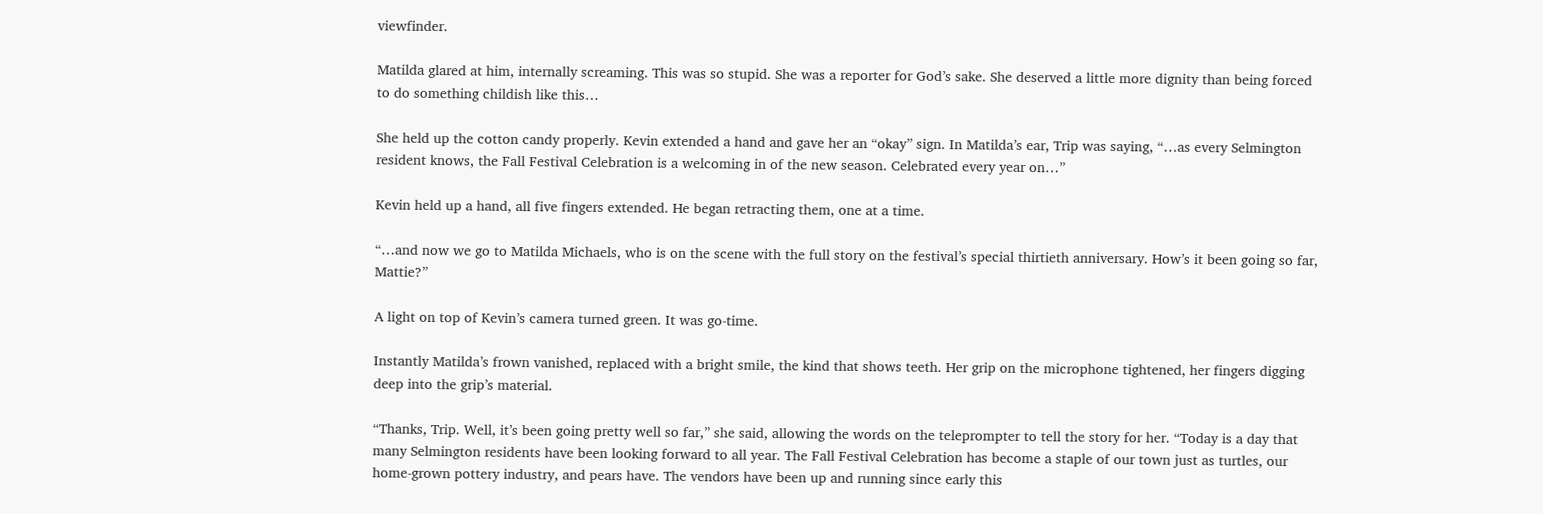viewfinder.

Matilda glared at him, internally screaming. This was so stupid. She was a reporter for God’s sake. She deserved a little more dignity than being forced to do something childish like this…

She held up the cotton candy properly. Kevin extended a hand and gave her an “okay” sign. In Matilda’s ear, Trip was saying, “…as every Selmington resident knows, the Fall Festival Celebration is a welcoming in of the new season. Celebrated every year on…”

Kevin held up a hand, all five fingers extended. He began retracting them, one at a time.

“…and now we go to Matilda Michaels, who is on the scene with the full story on the festival’s special thirtieth anniversary. How’s it been going so far, Mattie?”

A light on top of Kevin’s camera turned green. It was go-time.

Instantly Matilda’s frown vanished, replaced with a bright smile, the kind that shows teeth. Her grip on the microphone tightened, her fingers digging deep into the grip’s material.

“Thanks, Trip. Well, it’s been going pretty well so far,” she said, allowing the words on the teleprompter to tell the story for her. “Today is a day that many Selmington residents have been looking forward to all year. The Fall Festival Celebration has become a staple of our town just as turtles, our home-grown pottery industry, and pears have. The vendors have been up and running since early this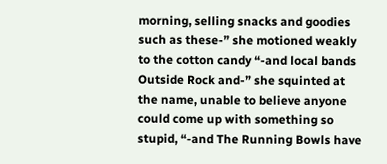morning, selling snacks and goodies such as these-” she motioned weakly to the cotton candy “-and local bands Outside Rock and-” she squinted at the name, unable to believe anyone could come up with something so stupid, “-and The Running Bowls have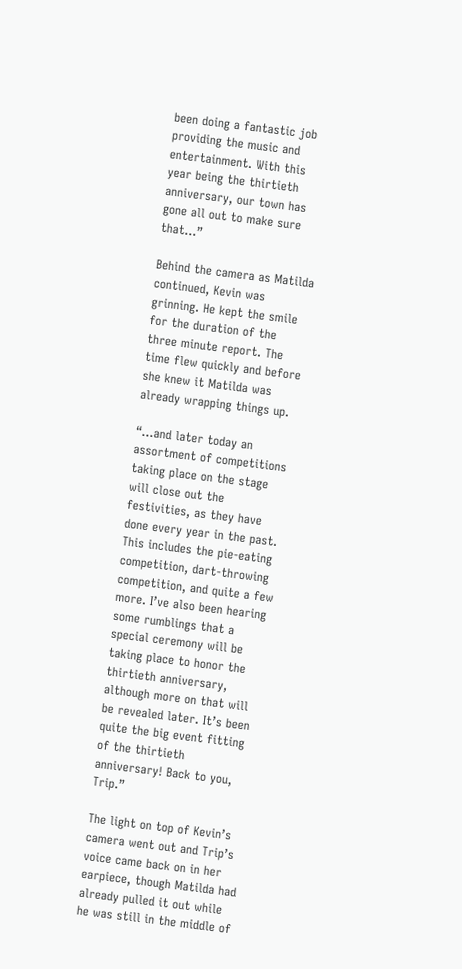been doing a fantastic job providing the music and entertainment. With this year being the thirtieth anniversary, our town has gone all out to make sure that…”

Behind the camera as Matilda continued, Kevin was grinning. He kept the smile for the duration of the three minute report. The time flew quickly and before she knew it Matilda was already wrapping things up.

“…and later today an assortment of competitions taking place on the stage will close out the festivities, as they have done every year in the past. This includes the pie-eating competition, dart-throwing competition, and quite a few more. I’ve also been hearing some rumblings that a special ceremony will be taking place to honor the thirtieth anniversary, although more on that will be revealed later. It’s been quite the big event fitting of the thirtieth anniversary! Back to you, Trip.”

The light on top of Kevin’s camera went out and Trip’s voice came back on in her earpiece, though Matilda had already pulled it out while he was still in the middle of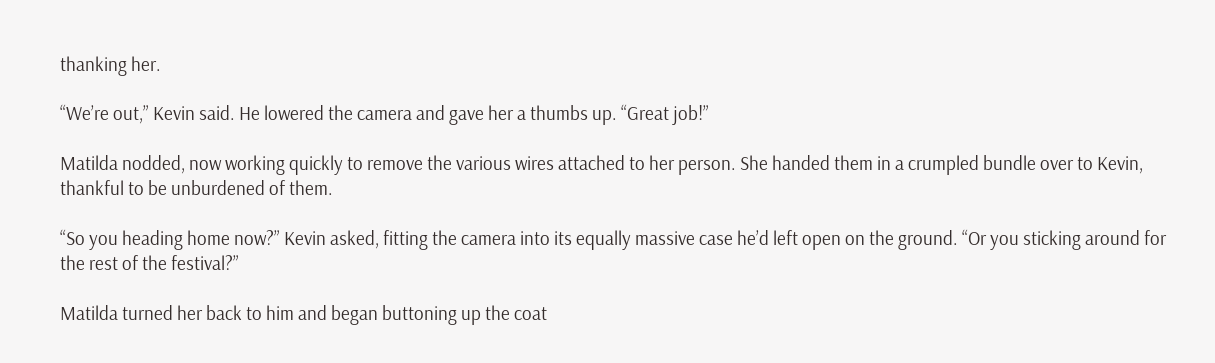thanking her.

“We’re out,” Kevin said. He lowered the camera and gave her a thumbs up. “Great job!”

Matilda nodded, now working quickly to remove the various wires attached to her person. She handed them in a crumpled bundle over to Kevin, thankful to be unburdened of them.

“So you heading home now?” Kevin asked, fitting the camera into its equally massive case he’d left open on the ground. “Or you sticking around for the rest of the festival?”

Matilda turned her back to him and began buttoning up the coat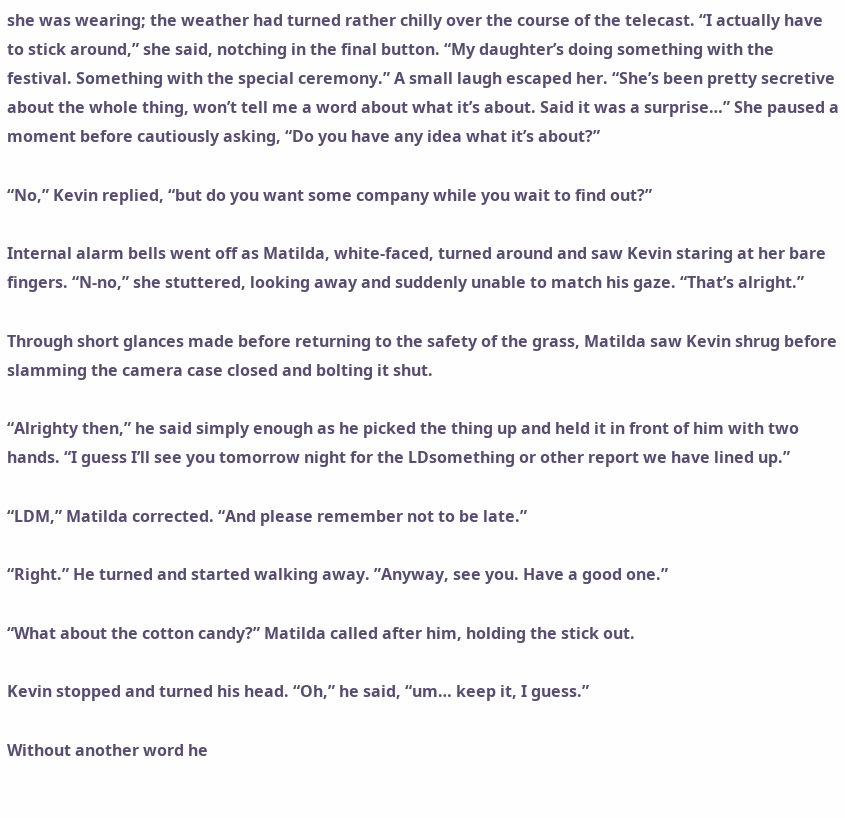she was wearing; the weather had turned rather chilly over the course of the telecast. “I actually have to stick around,” she said, notching in the final button. “My daughter’s doing something with the festival. Something with the special ceremony.” A small laugh escaped her. “She’s been pretty secretive about the whole thing, won’t tell me a word about what it’s about. Said it was a surprise…” She paused a moment before cautiously asking, “Do you have any idea what it’s about?”

“No,” Kevin replied, “but do you want some company while you wait to find out?”

Internal alarm bells went off as Matilda, white-faced, turned around and saw Kevin staring at her bare fingers. “N-no,” she stuttered, looking away and suddenly unable to match his gaze. “That’s alright.”

Through short glances made before returning to the safety of the grass, Matilda saw Kevin shrug before slamming the camera case closed and bolting it shut.

“Alrighty then,” he said simply enough as he picked the thing up and held it in front of him with two hands. “I guess I’ll see you tomorrow night for the LDsomething or other report we have lined up.”

“LDM,” Matilda corrected. “And please remember not to be late.”

“Right.” He turned and started walking away. ”Anyway, see you. Have a good one.”

“What about the cotton candy?” Matilda called after him, holding the stick out.

Kevin stopped and turned his head. “Oh,” he said, “um… keep it, I guess.”

Without another word he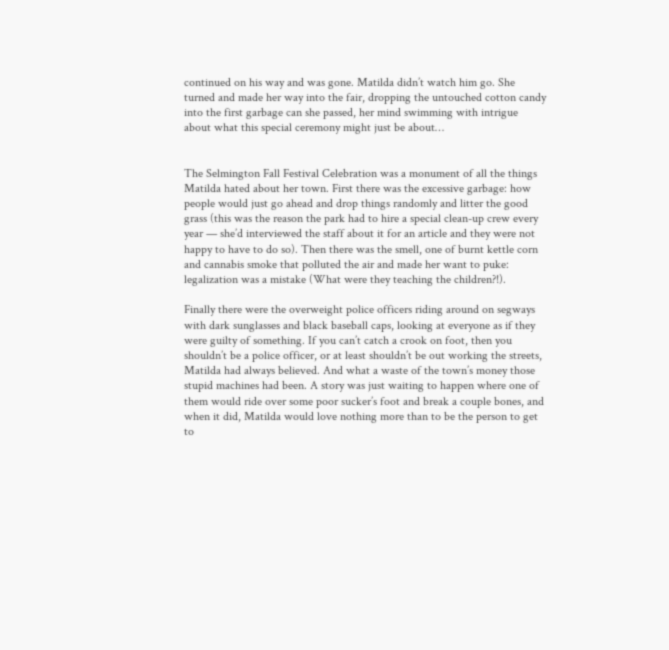continued on his way and was gone. Matilda didn’t watch him go. She turned and made her way into the fair, dropping the untouched cotton candy into the first garbage can she passed, her mind swimming with intrigue about what this special ceremony might just be about…


The Selmington Fall Festival Celebration was a monument of all the things Matilda hated about her town. First there was the excessive garbage: how people would just go ahead and drop things randomly and litter the good grass (this was the reason the park had to hire a special clean-up crew every year — she’d interviewed the staff about it for an article and they were not happy to have to do so). Then there was the smell, one of burnt kettle corn and cannabis smoke that polluted the air and made her want to puke: legalization was a mistake (What were they teaching the children?!).

Finally there were the overweight police officers riding around on segways with dark sunglasses and black baseball caps, looking at everyone as if they were guilty of something. If you can’t catch a crook on foot, then you shouldn’t be a police officer, or at least shouldn’t be out working the streets, Matilda had always believed. And what a waste of the town’s money those stupid machines had been. A story was just waiting to happen where one of them would ride over some poor sucker’s foot and break a couple bones, and when it did, Matilda would love nothing more than to be the person to get to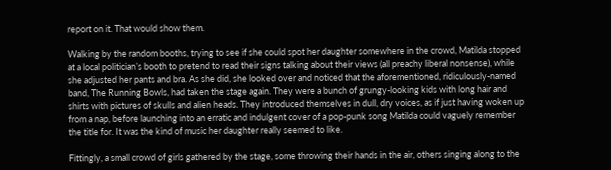report on it. That would show them.

Walking by the random booths, trying to see if she could spot her daughter somewhere in the crowd, Matilda stopped at a local politician’s booth to pretend to read their signs talking about their views (all preachy liberal nonsense), while she adjusted her pants and bra. As she did, she looked over and noticed that the aforementioned, ridiculously-named band, The Running Bowls, had taken the stage again. They were a bunch of grungy-looking kids with long hair and shirts with pictures of skulls and alien heads. They introduced themselves in dull, dry voices, as if just having woken up from a nap, before launching into an erratic and indulgent cover of a pop-punk song Matilda could vaguely remember the title for. It was the kind of music her daughter really seemed to like.

Fittingly, a small crowd of girls gathered by the stage, some throwing their hands in the air, others singing along to the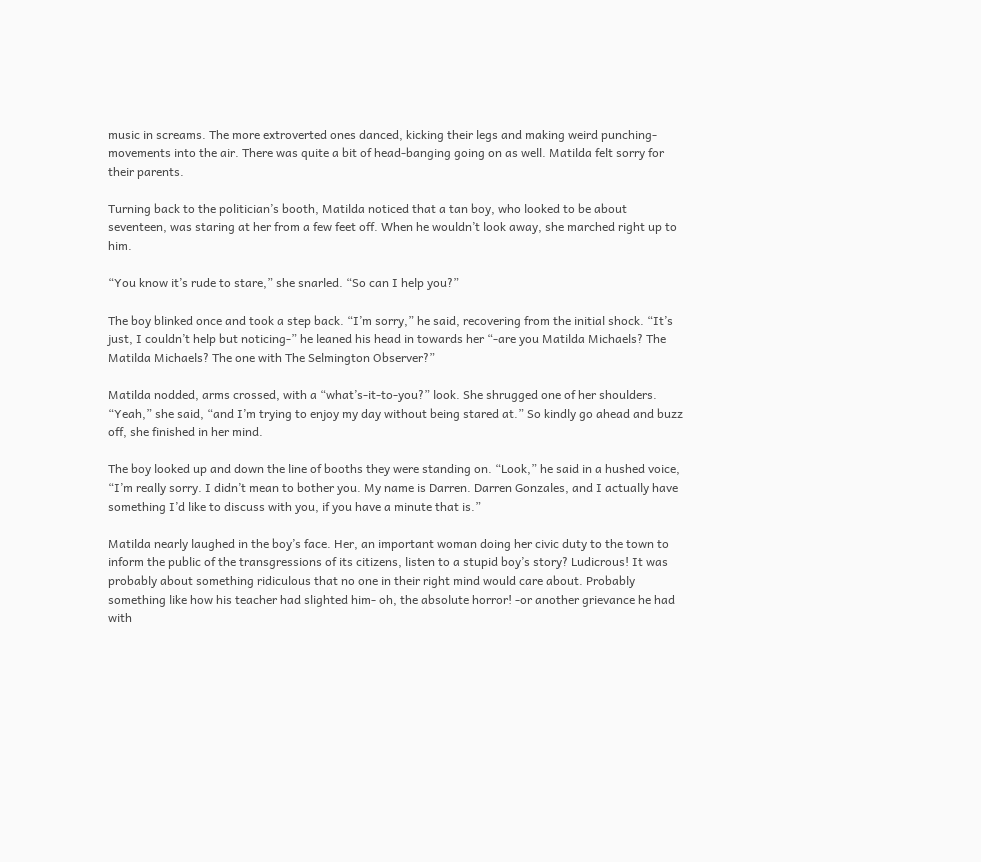music in screams. The more extroverted ones danced, kicking their legs and making weird punching-movements into the air. There was quite a bit of head-banging going on as well. Matilda felt sorry for their parents.

Turning back to the politician’s booth, Matilda noticed that a tan boy, who looked to be about seventeen, was staring at her from a few feet off. When he wouldn’t look away, she marched right up to him.

“You know it’s rude to stare,” she snarled. “So can I help you?”

The boy blinked once and took a step back. “I’m sorry,” he said, recovering from the initial shock. “It’s just, I couldn’t help but noticing-” he leaned his head in towards her “-are you Matilda Michaels? The Matilda Michaels? The one with The Selmington Observer?”

Matilda nodded, arms crossed, with a “what’s-it-to-you?” look. She shrugged one of her shoulders. “Yeah,” she said, “and I’m trying to enjoy my day without being stared at.” So kindly go ahead and buzz off, she finished in her mind.

The boy looked up and down the line of booths they were standing on. “Look,” he said in a hushed voice, “I’m really sorry. I didn’t mean to bother you. My name is Darren. Darren Gonzales, and I actually have something I’d like to discuss with you, if you have a minute that is.”

Matilda nearly laughed in the boy’s face. Her, an important woman doing her civic duty to the town to inform the public of the transgressions of its citizens, listen to a stupid boy’s story? Ludicrous! It was probably about something ridiculous that no one in their right mind would care about. Probably something like how his teacher had slighted him- oh, the absolute horror! -or another grievance he had with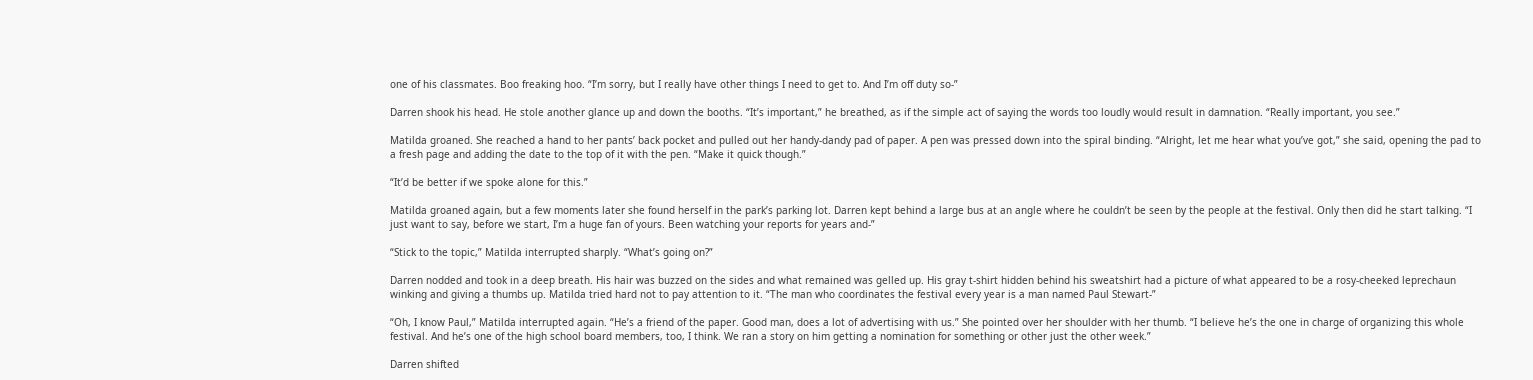one of his classmates. Boo freaking hoo. “I’m sorry, but I really have other things I need to get to. And I’m off duty so-”

Darren shook his head. He stole another glance up and down the booths. “It’s important,” he breathed, as if the simple act of saying the words too loudly would result in damnation. “Really important, you see.”

Matilda groaned. She reached a hand to her pants’ back pocket and pulled out her handy-dandy pad of paper. A pen was pressed down into the spiral binding. “Alright, let me hear what you’ve got,” she said, opening the pad to a fresh page and adding the date to the top of it with the pen. “Make it quick though.”

“It’d be better if we spoke alone for this.”

Matilda groaned again, but a few moments later she found herself in the park’s parking lot. Darren kept behind a large bus at an angle where he couldn’t be seen by the people at the festival. Only then did he start talking. “I just want to say, before we start, I’m a huge fan of yours. Been watching your reports for years and-”

“Stick to the topic,” Matilda interrupted sharply. “What’s going on?”

Darren nodded and took in a deep breath. His hair was buzzed on the sides and what remained was gelled up. His gray t-shirt hidden behind his sweatshirt had a picture of what appeared to be a rosy-cheeked leprechaun winking and giving a thumbs up. Matilda tried hard not to pay attention to it. “The man who coordinates the festival every year is a man named Paul Stewart-”

“Oh, I know Paul,” Matilda interrupted again. “He’s a friend of the paper. Good man, does a lot of advertising with us.” She pointed over her shoulder with her thumb. “I believe he’s the one in charge of organizing this whole festival. And he’s one of the high school board members, too, I think. We ran a story on him getting a nomination for something or other just the other week.”

Darren shifted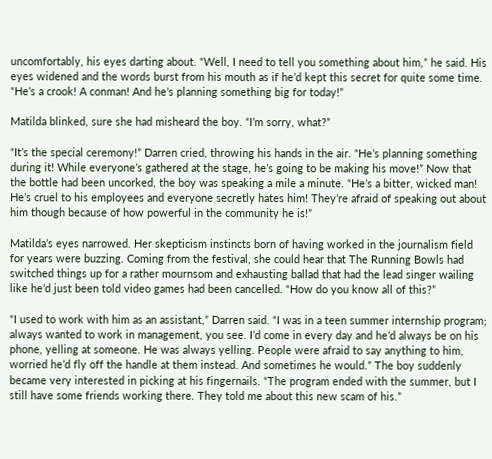uncomfortably, his eyes darting about. “Well, I need to tell you something about him,” he said. His eyes widened and the words burst from his mouth as if he’d kept this secret for quite some time. “He’s a crook! A conman! And he’s planning something big for today!”

Matilda blinked, sure she had misheard the boy. “I’m sorry, what?”

“It’s the special ceremony!” Darren cried, throwing his hands in the air. “He’s planning something during it! While everyone’s gathered at the stage, he’s going to be making his move!” Now that the bottle had been uncorked, the boy was speaking a mile a minute. “He’s a bitter, wicked man! He’s cruel to his employees and everyone secretly hates him! They’re afraid of speaking out about him though because of how powerful in the community he is!”

Matilda’s eyes narrowed. Her skepticism instincts born of having worked in the journalism field for years were buzzing. Coming from the festival, she could hear that The Running Bowls had switched things up for a rather mournsom and exhausting ballad that had the lead singer wailing like he’d just been told video games had been cancelled. “How do you know all of this?”

“I used to work with him as an assistant,” Darren said. “I was in a teen summer internship program; always wanted to work in management, you see. I’d come in every day and he’d always be on his phone, yelling at someone. He was always yelling. People were afraid to say anything to him, worried he’d fly off the handle at them instead. And sometimes he would.” The boy suddenly became very interested in picking at his fingernails. “The program ended with the summer, but I still have some friends working there. They told me about this new scam of his.”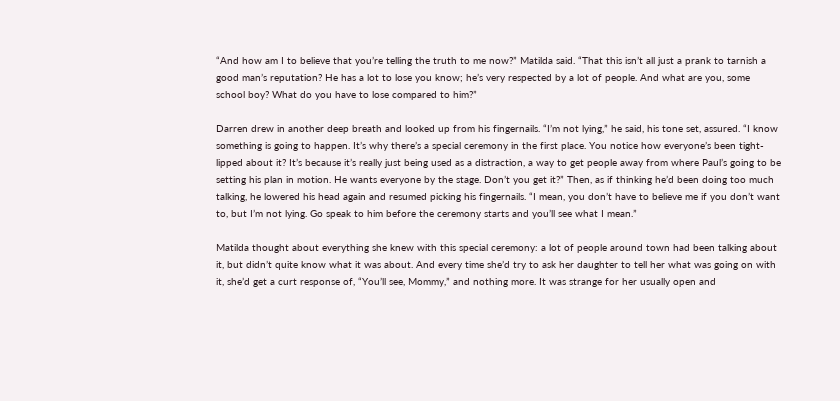“And how am I to believe that you’re telling the truth to me now?” Matilda said. “That this isn’t all just a prank to tarnish a good man’s reputation? He has a lot to lose you know; he’s very respected by a lot of people. And what are you, some school boy? What do you have to lose compared to him?”

Darren drew in another deep breath and looked up from his fingernails. “I’m not lying,” he said, his tone set, assured. “I know something is going to happen. It’s why there’s a special ceremony in the first place. You notice how everyone’s been tight-lipped about it? It’s because it’s really just being used as a distraction, a way to get people away from where Paul’s going to be setting his plan in motion. He wants everyone by the stage. Don’t you get it?” Then, as if thinking he’d been doing too much talking, he lowered his head again and resumed picking his fingernails. “I mean, you don’t have to believe me if you don’t want to, but I’m not lying. Go speak to him before the ceremony starts and you’ll see what I mean.”

Matilda thought about everything she knew with this special ceremony: a lot of people around town had been talking about it, but didn’t quite know what it was about. And every time she’d try to ask her daughter to tell her what was going on with it, she’d get a curt response of, “You’ll see, Mommy,” and nothing more. It was strange for her usually open and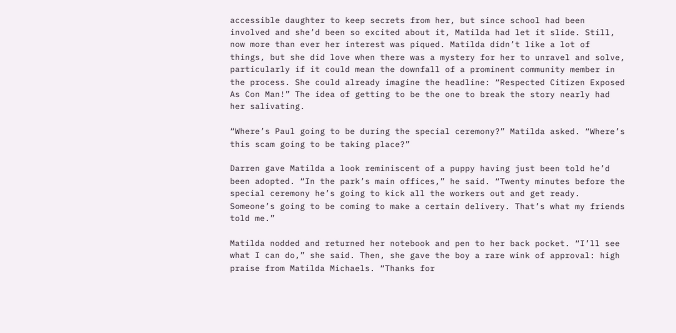accessible daughter to keep secrets from her, but since school had been involved and she’d been so excited about it, Matilda had let it slide. Still, now more than ever her interest was piqued. Matilda didn’t like a lot of things, but she did love when there was a mystery for her to unravel and solve, particularly if it could mean the downfall of a prominent community member in the process. She could already imagine the headline: “Respected Citizen Exposed As Con Man!” The idea of getting to be the one to break the story nearly had her salivating.

“Where’s Paul going to be during the special ceremony?” Matilda asked. “Where’s this scam going to be taking place?”

Darren gave Matilda a look reminiscent of a puppy having just been told he’d been adopted. “In the park’s main offices,” he said. “Twenty minutes before the special ceremony he’s going to kick all the workers out and get ready. Someone’s going to be coming to make a certain delivery. That’s what my friends told me.”

Matilda nodded and returned her notebook and pen to her back pocket. “I’ll see what I can do,” she said. Then, she gave the boy a rare wink of approval: high praise from Matilda Michaels. “Thanks for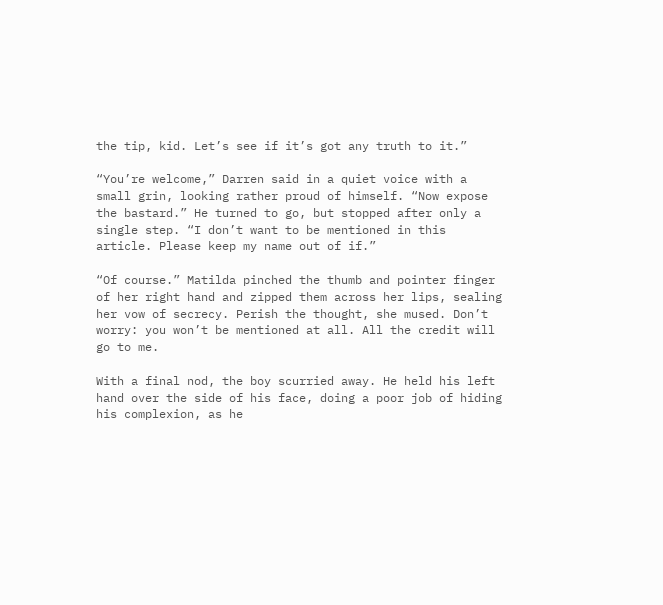the tip, kid. Let’s see if it’s got any truth to it.”

“You’re welcome,” Darren said in a quiet voice with a small grin, looking rather proud of himself. “Now expose the bastard.” He turned to go, but stopped after only a single step. “I don’t want to be mentioned in this article. Please keep my name out of if.”

“Of course.” Matilda pinched the thumb and pointer finger of her right hand and zipped them across her lips, sealing her vow of secrecy. Perish the thought, she mused. Don’t worry: you won’t be mentioned at all. All the credit will go to me.

With a final nod, the boy scurried away. He held his left hand over the side of his face, doing a poor job of hiding his complexion, as he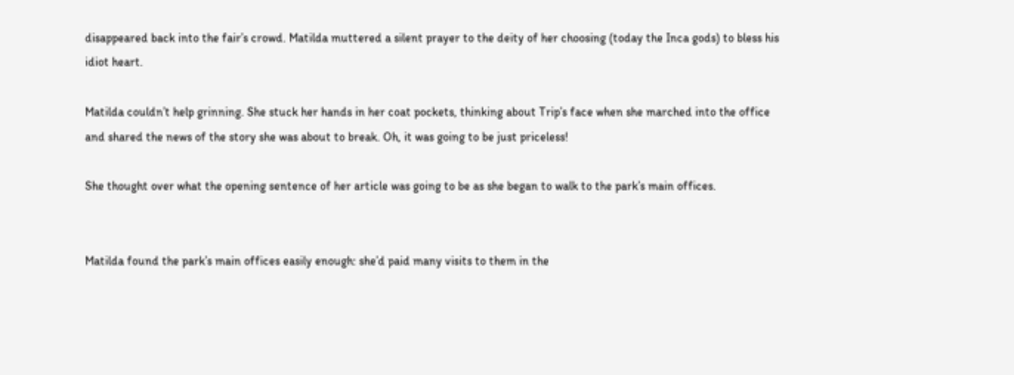disappeared back into the fair’s crowd. Matilda muttered a silent prayer to the deity of her choosing (today the Inca gods) to bless his idiot heart.

Matilda couldn’t help grinning. She stuck her hands in her coat pockets, thinking about Trip’s face when she marched into the office and shared the news of the story she was about to break. Oh, it was going to be just priceless!

She thought over what the opening sentence of her article was going to be as she began to walk to the park’s main offices.


Matilda found the park’s main offices easily enough: she’d paid many visits to them in the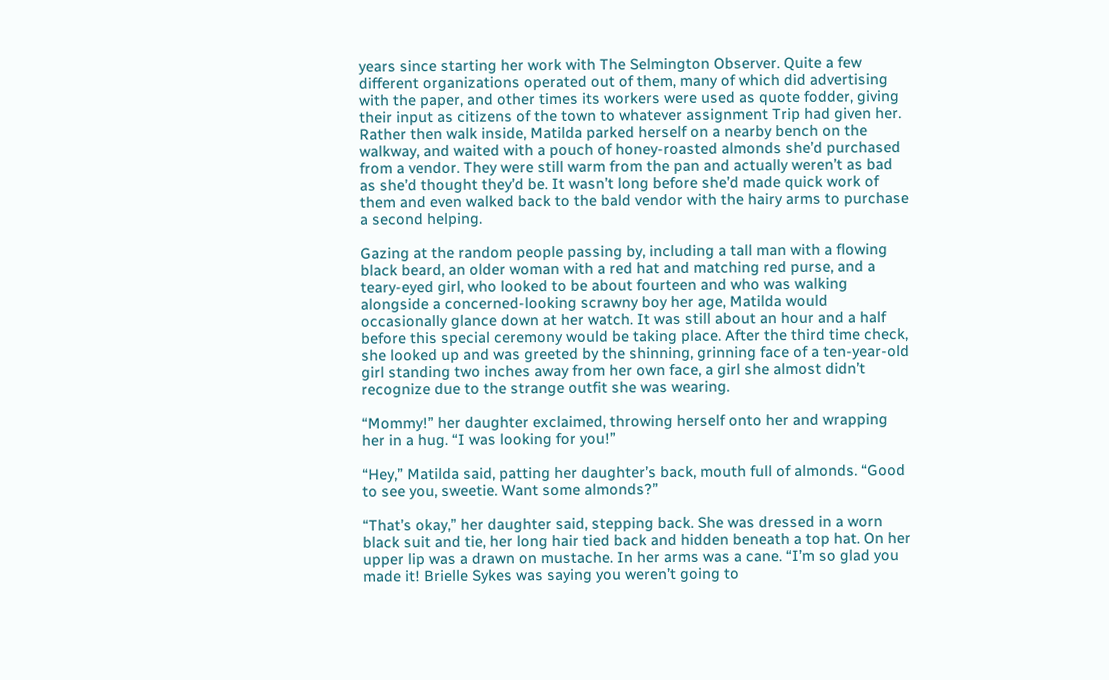years since starting her work with The Selmington Observer. Quite a few different organizations operated out of them, many of which did advertising with the paper, and other times its workers were used as quote fodder, giving their input as citizens of the town to whatever assignment Trip had given her. Rather then walk inside, Matilda parked herself on a nearby bench on the walkway, and waited with a pouch of honey-roasted almonds she’d purchased from a vendor. They were still warm from the pan and actually weren’t as bad as she’d thought they’d be. It wasn’t long before she’d made quick work of them and even walked back to the bald vendor with the hairy arms to purchase a second helping.

Gazing at the random people passing by, including a tall man with a flowing black beard, an older woman with a red hat and matching red purse, and a teary-eyed girl, who looked to be about fourteen and who was walking alongside a concerned-looking scrawny boy her age, Matilda would occasionally glance down at her watch. It was still about an hour and a half before this special ceremony would be taking place. After the third time check, she looked up and was greeted by the shinning, grinning face of a ten-year-old girl standing two inches away from her own face, a girl she almost didn’t recognize due to the strange outfit she was wearing.

“Mommy!” her daughter exclaimed, throwing herself onto her and wrapping her in a hug. “I was looking for you!”

“Hey,” Matilda said, patting her daughter’s back, mouth full of almonds. “Good to see you, sweetie. Want some almonds?”

“That’s okay,” her daughter said, stepping back. She was dressed in a worn black suit and tie, her long hair tied back and hidden beneath a top hat. On her upper lip was a drawn on mustache. In her arms was a cane. “I’m so glad you made it! Brielle Sykes was saying you weren’t going to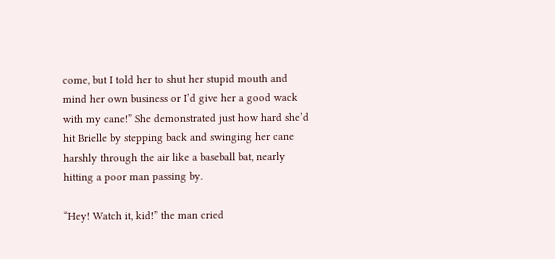come, but I told her to shut her stupid mouth and mind her own business or I’d give her a good wack with my cane!” She demonstrated just how hard she’d hit Brielle by stepping back and swinging her cane harshly through the air like a baseball bat, nearly hitting a poor man passing by.

“Hey! Watch it, kid!” the man cried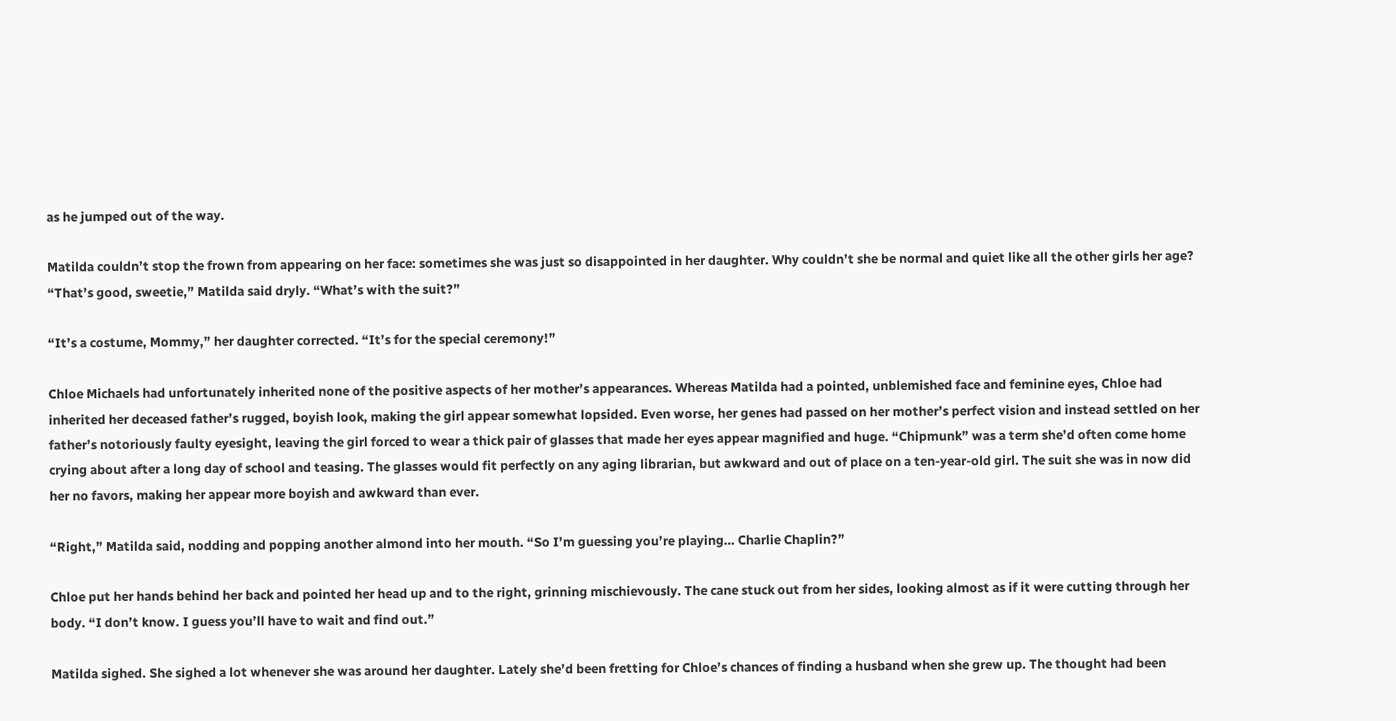as he jumped out of the way.

Matilda couldn’t stop the frown from appearing on her face: sometimes she was just so disappointed in her daughter. Why couldn’t she be normal and quiet like all the other girls her age? “That’s good, sweetie,” Matilda said dryly. “What’s with the suit?”

“It’s a costume, Mommy,” her daughter corrected. “It’s for the special ceremony!”

Chloe Michaels had unfortunately inherited none of the positive aspects of her mother’s appearances. Whereas Matilda had a pointed, unblemished face and feminine eyes, Chloe had inherited her deceased father’s rugged, boyish look, making the girl appear somewhat lopsided. Even worse, her genes had passed on her mother’s perfect vision and instead settled on her father’s notoriously faulty eyesight, leaving the girl forced to wear a thick pair of glasses that made her eyes appear magnified and huge. “Chipmunk” was a term she’d often come home crying about after a long day of school and teasing. The glasses would fit perfectly on any aging librarian, but awkward and out of place on a ten-year-old girl. The suit she was in now did her no favors, making her appear more boyish and awkward than ever.

“Right,” Matilda said, nodding and popping another almond into her mouth. “So I’m guessing you’re playing… Charlie Chaplin?”

Chloe put her hands behind her back and pointed her head up and to the right, grinning mischievously. The cane stuck out from her sides, looking almost as if it were cutting through her body. “I don’t know. I guess you’ll have to wait and find out.”

Matilda sighed. She sighed a lot whenever she was around her daughter. Lately she’d been fretting for Chloe’s chances of finding a husband when she grew up. The thought had been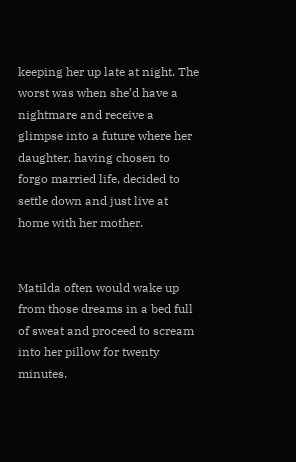keeping her up late at night. The worst was when she’d have a nightmare and receive a glimpse into a future where her daughter, having chosen to forgo married life, decided to settle down and just live at home with her mother.


Matilda often would wake up from those dreams in a bed full of sweat and proceed to scream into her pillow for twenty minutes.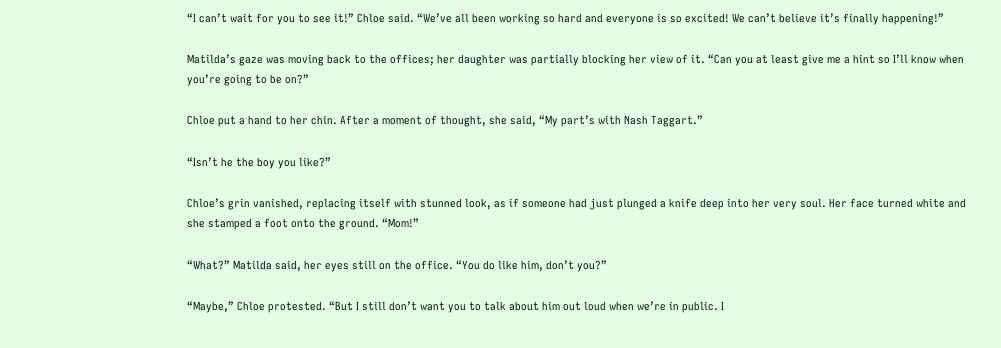“I can’t wait for you to see it!” Chloe said. “We’ve all been working so hard and everyone is so excited! We can’t believe it’s finally happening!”

Matilda’s gaze was moving back to the offices; her daughter was partially blocking her view of it. “Can you at least give me a hint so I’ll know when you’re going to be on?”

Chloe put a hand to her chin. After a moment of thought, she said, “My part’s with Nash Taggart.”

“Isn’t he the boy you like?”

Chloe’s grin vanished, replacing itself with stunned look, as if someone had just plunged a knife deep into her very soul. Her face turned white and she stamped a foot onto the ground. “Mom!”

“What?” Matilda said, her eyes still on the office. “You do like him, don’t you?”

“Maybe,” Chloe protested. “But I still don’t want you to talk about him out loud when we’re in public. I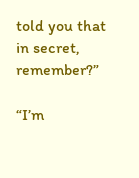told you that in secret, remember?”

“I’m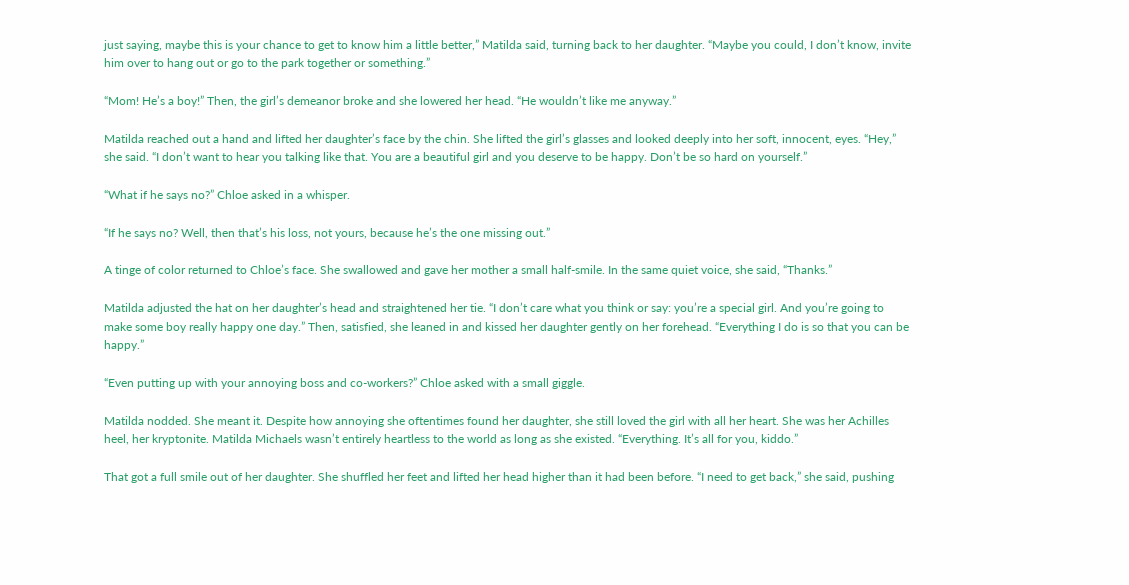just saying, maybe this is your chance to get to know him a little better,” Matilda said, turning back to her daughter. “Maybe you could, I don’t know, invite him over to hang out or go to the park together or something.”

“Mom! He’s a boy!” Then, the girl’s demeanor broke and she lowered her head. “He wouldn’t like me anyway.”

Matilda reached out a hand and lifted her daughter’s face by the chin. She lifted the girl’s glasses and looked deeply into her soft, innocent, eyes. “Hey,” she said. “I don’t want to hear you talking like that. You are a beautiful girl and you deserve to be happy. Don’t be so hard on yourself.”

“What if he says no?” Chloe asked in a whisper.

“If he says no? Well, then that’s his loss, not yours, because he’s the one missing out.”

A tinge of color returned to Chloe’s face. She swallowed and gave her mother a small half-smile. In the same quiet voice, she said, “Thanks.”

Matilda adjusted the hat on her daughter’s head and straightened her tie. “I don’t care what you think or say: you’re a special girl. And you’re going to make some boy really happy one day.” Then, satisfied, she leaned in and kissed her daughter gently on her forehead. “Everything I do is so that you can be happy.”

“Even putting up with your annoying boss and co-workers?” Chloe asked with a small giggle.

Matilda nodded. She meant it. Despite how annoying she oftentimes found her daughter, she still loved the girl with all her heart. She was her Achilles heel, her kryptonite. Matilda Michaels wasn’t entirely heartless to the world as long as she existed. “Everything. It’s all for you, kiddo.”

That got a full smile out of her daughter. She shuffled her feet and lifted her head higher than it had been before. “I need to get back,” she said, pushing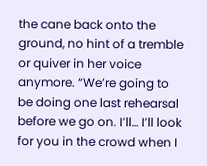the cane back onto the ground, no hint of a tremble or quiver in her voice anymore. “We’re going to be doing one last rehearsal before we go on. I’ll… I’ll look for you in the crowd when I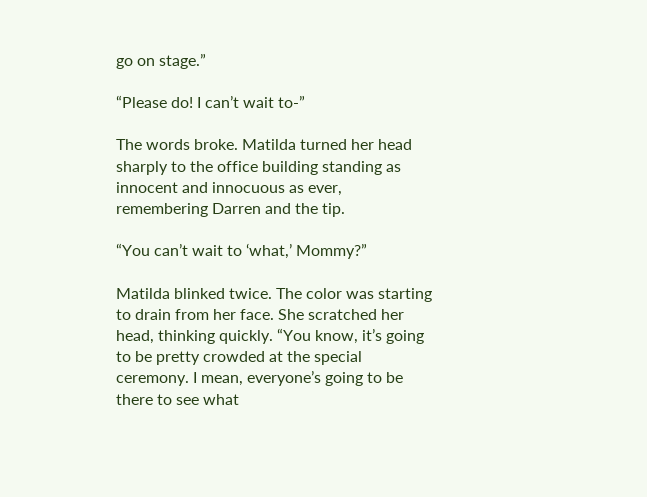go on stage.”

“Please do! I can’t wait to-”

The words broke. Matilda turned her head sharply to the office building standing as innocent and innocuous as ever, remembering Darren and the tip.

“You can’t wait to ‘what,’ Mommy?”

Matilda blinked twice. The color was starting to drain from her face. She scratched her head, thinking quickly. “You know, it’s going to be pretty crowded at the special ceremony. I mean, everyone’s going to be there to see what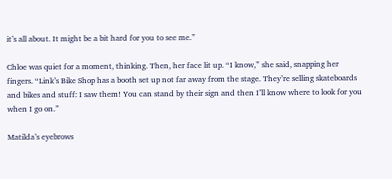it’s all about. It might be a bit hard for you to see me.”

Chloe was quiet for a moment, thinking. Then, her face lit up. “I know,” she said, snapping her fingers. “Link’s Bike Shop has a booth set up not far away from the stage. They’re selling skateboards and bikes and stuff: I saw them! You can stand by their sign and then I’ll know where to look for you when I go on.”

Matilda’s eyebrows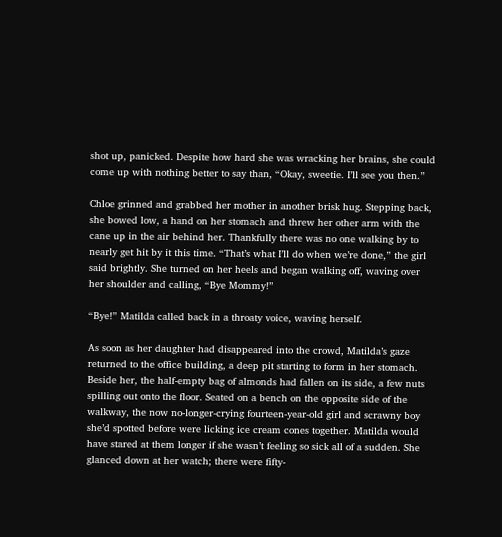shot up, panicked. Despite how hard she was wracking her brains, she could come up with nothing better to say than, “Okay, sweetie. I’ll see you then.”

Chloe grinned and grabbed her mother in another brisk hug. Stepping back, she bowed low, a hand on her stomach and threw her other arm with the cane up in the air behind her. Thankfully there was no one walking by to nearly get hit by it this time. “That’s what I’ll do when we’re done,” the girl said brightly. She turned on her heels and began walking off, waving over her shoulder and calling, “Bye Mommy!”

“Bye!” Matilda called back in a throaty voice, waving herself.

As soon as her daughter had disappeared into the crowd, Matilda’s gaze returned to the office building, a deep pit starting to form in her stomach. Beside her, the half-empty bag of almonds had fallen on its side, a few nuts spilling out onto the floor. Seated on a bench on the opposite side of the walkway, the now no-longer-crying fourteen-year-old girl and scrawny boy she’d spotted before were licking ice cream cones together. Matilda would have stared at them longer if she wasn’t feeling so sick all of a sudden. She glanced down at her watch; there were fifty-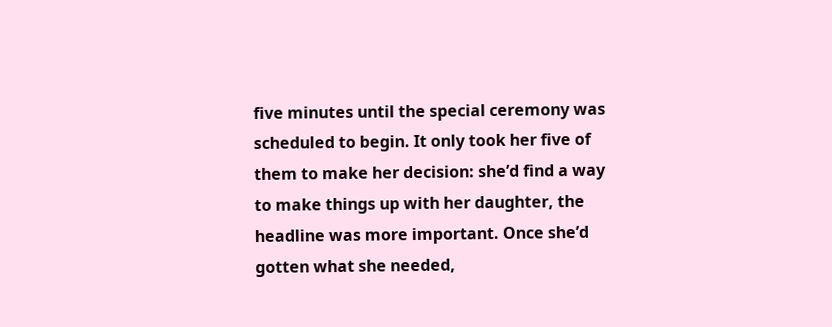five minutes until the special ceremony was scheduled to begin. It only took her five of them to make her decision: she’d find a way to make things up with her daughter, the headline was more important. Once she’d gotten what she needed,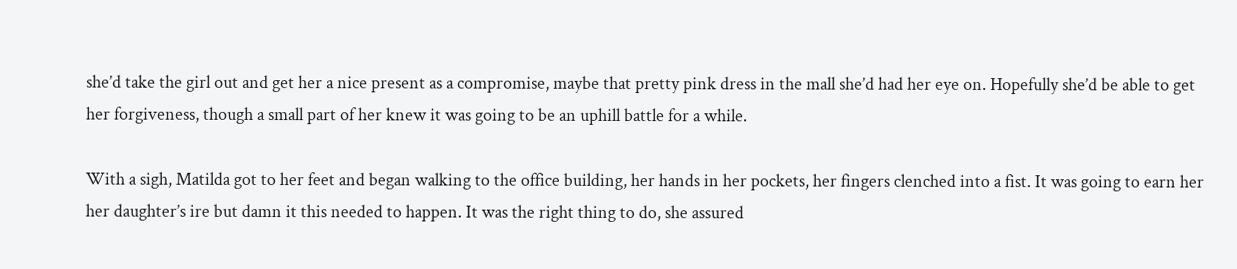she’d take the girl out and get her a nice present as a compromise, maybe that pretty pink dress in the mall she’d had her eye on. Hopefully she’d be able to get her forgiveness, though a small part of her knew it was going to be an uphill battle for a while.

With a sigh, Matilda got to her feet and began walking to the office building, her hands in her pockets, her fingers clenched into a fist. It was going to earn her her daughter’s ire but damn it this needed to happen. It was the right thing to do, she assured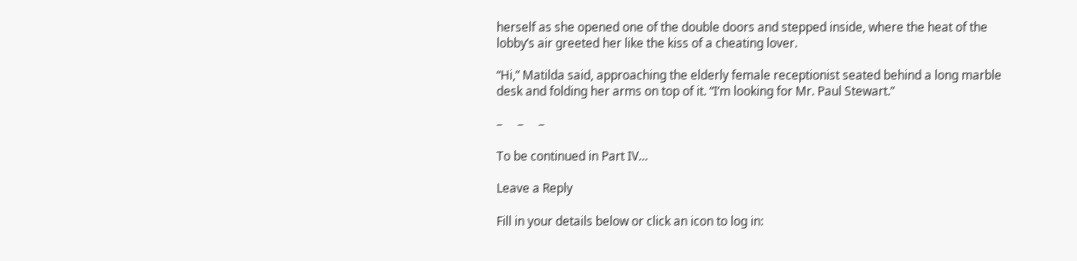herself as she opened one of the double doors and stepped inside, where the heat of the lobby’s air greeted her like the kiss of a cheating lover.

“Hi,” Matilda said, approaching the elderly female receptionist seated behind a long marble desk and folding her arms on top of it. “I’m looking for Mr. Paul Stewart.”

–     –     –

To be continued in Part IV…

Leave a Reply

Fill in your details below or click an icon to log in: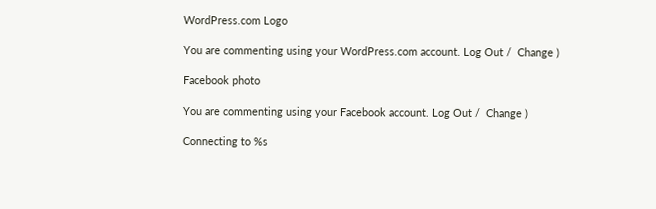WordPress.com Logo

You are commenting using your WordPress.com account. Log Out /  Change )

Facebook photo

You are commenting using your Facebook account. Log Out /  Change )

Connecting to %s